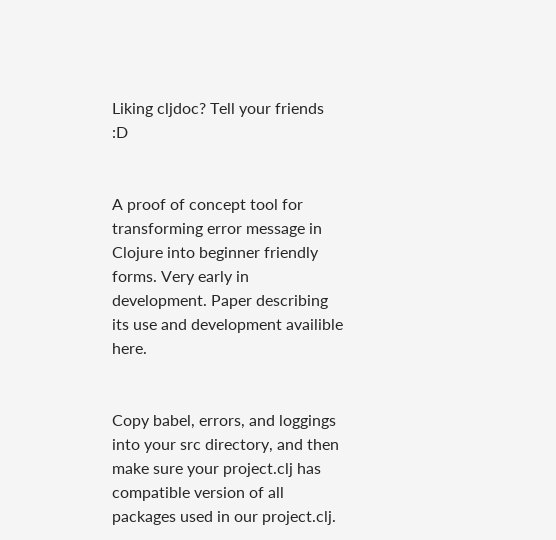Liking cljdoc? Tell your friends :D


A proof of concept tool for transforming error message in Clojure into beginner friendly forms. Very early in development. Paper describing its use and development availible here.


Copy babel, errors, and loggings into your src directory, and then make sure your project.clj has compatible version of all packages used in our project.clj.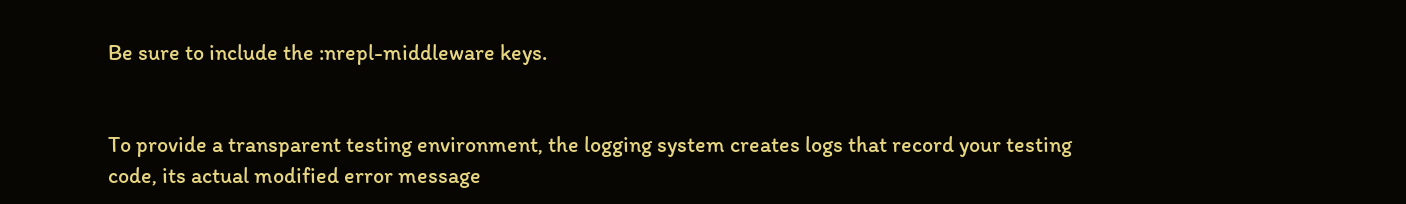Be sure to include the :nrepl-middleware keys.


To provide a transparent testing environment, the logging system creates logs that record your testing code, its actual modified error message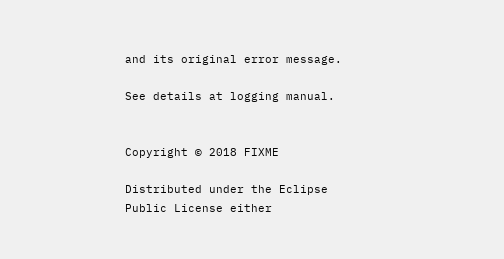and its original error message.

See details at logging manual.


Copyright © 2018 FIXME

Distributed under the Eclipse Public License either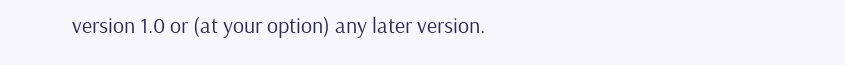version 1.0 or (at your option) any later version.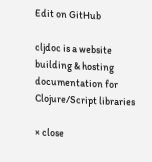Edit on GitHub

cljdoc is a website building & hosting documentation for Clojure/Script libraries

× close